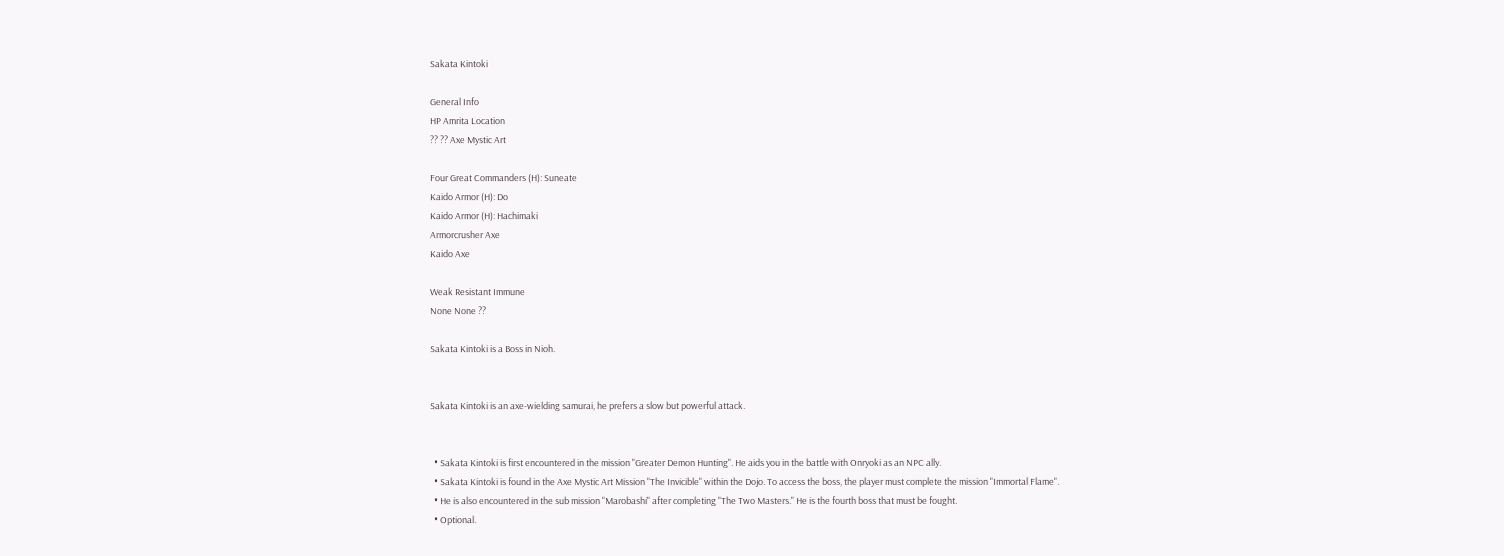Sakata Kintoki

General Info
HP Amrita Location
?? ?? Axe Mystic Art

Four Great Commanders (H): Suneate
Kaido Armor (H): Do
Kaido Armor (H): Hachimaki
Armorcrusher Axe
Kaido Axe

Weak Resistant Immune
None None ??

Sakata Kintoki is a Boss in Nioh.


Sakata Kintoki is an axe-wielding samurai, he prefers a slow but powerful attack.


  • Sakata Kintoki is first encountered in the mission "Greater Demon Hunting". He aids you in the battle with Onryoki as an NPC ally.
  • Sakata Kintoki is found in the Axe Mystic Art Mission "The Invicible" within the Dojo. To access the boss, the player must complete the mission "Immortal Flame".
  • He is also encountered in the sub mission "Marobashi" after completing "The Two Masters." He is the fourth boss that must be fought.
  • Optional.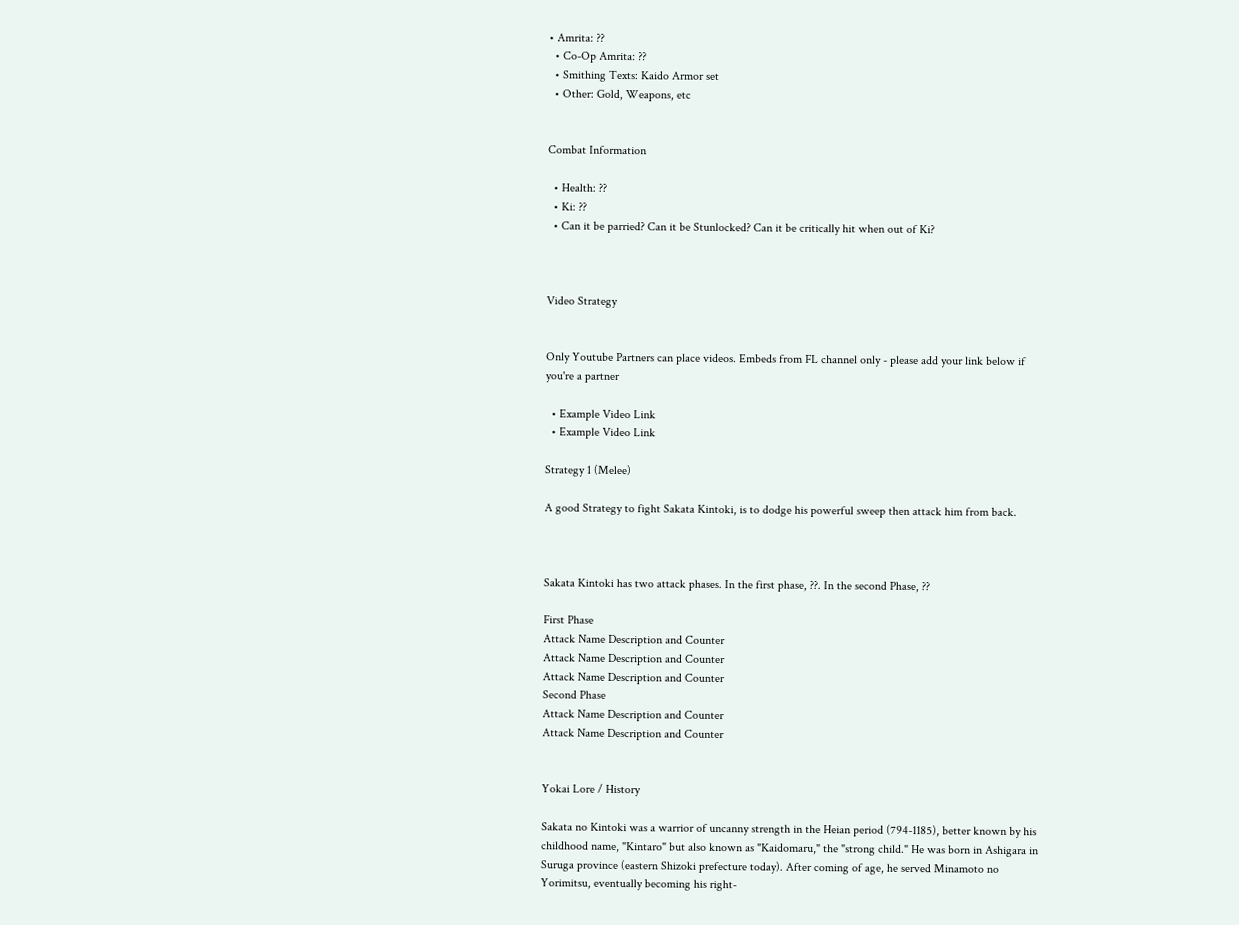• Amrita: ??
  • Co-Op Amrita: ??
  • Smithing Texts: Kaido Armor set
  • Other: Gold, Weapons, etc


Combat Information

  • Health: ??
  • Ki: ??
  • Can it be parried? Can it be Stunlocked? Can it be critically hit when out of Ki?



Video Strategy


Only Youtube Partners can place videos. Embeds from FL channel only - please add your link below if you're a partner

  • Example Video Link
  • Example Video Link

Strategy 1 (Melee)

A good Strategy to fight Sakata Kintoki, is to dodge his powerful sweep then attack him from back.



Sakata Kintoki has two attack phases. In the first phase, ??. In the second Phase, ??

First Phase
Attack Name Description and Counter
Attack Name Description and Counter
Attack Name Description and Counter
Second Phase
Attack Name Description and Counter
Attack Name Description and Counter


Yokai Lore / History

Sakata no Kintoki was a warrior of uncanny strength in the Heian period (794-1185), better known by his childhood name, "Kintaro" but also known as "Kaidomaru," the "strong child." He was born in Ashigara in Suruga province (eastern Shizoki prefecture today). After coming of age, he served Minamoto no Yorimitsu, eventually becoming his right-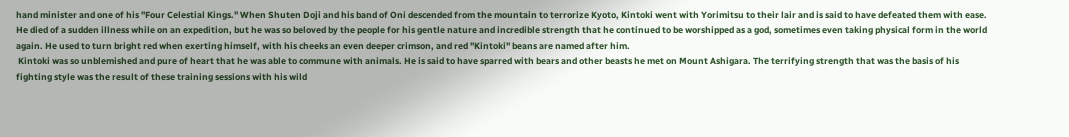hand minister and one of his "Four Celestial Kings." When Shuten Doji and his band of Oni descended from the mountain to terrorize Kyoto, Kintoki went with Yorimitsu to their lair and is said to have defeated them with ease. He died of a sudden illness while on an expedition, but he was so beloved by the people for his gentle nature and incredible strength that he continued to be worshipped as a god, sometimes even taking physical form in the world again. He used to turn bright red when exerting himself, with his cheeks an even deeper crimson, and red "Kintoki" beans are named after him.
 Kintoki was so unblemished and pure of heart that he was able to commune with animals. He is said to have sparred with bears and other beasts he met on Mount Ashigara. The terrifying strength that was the basis of his fighting style was the result of these training sessions with his wild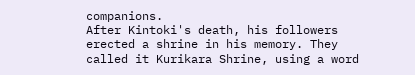companions.
After Kintoki's death, his followers erected a shrine in his memory. They called it Kurikara Shrine, using a word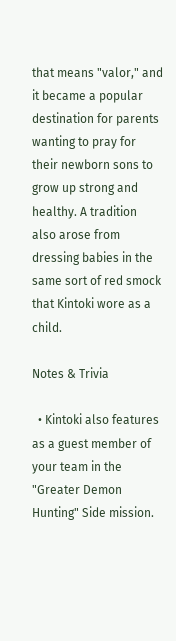that means "valor," and it became a popular destination for parents wanting to pray for their newborn sons to grow up strong and healthy. A tradition also arose from dressing babies in the same sort of red smock that Kintoki wore as a child.

Notes & Trivia

  • Kintoki also features as a guest member of your team in the "Greater Demon Hunting" Side mission.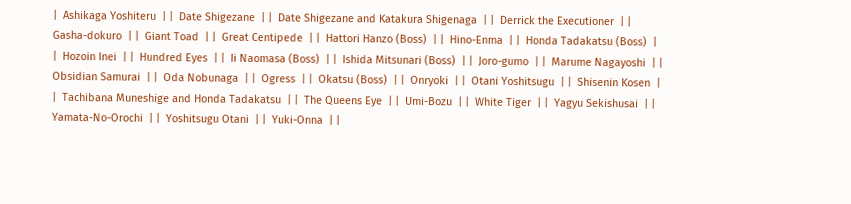|  Ashikaga Yoshiteru  | |  Date Shigezane  | |  Date Shigezane and Katakura Shigenaga  | |  Derrick the Executioner  | |  Gasha-dokuro  | |  Giant Toad  | |  Great Centipede  | |  Hattori Hanzo (Boss)  | |  Hino-Enma  | |  Honda Tadakatsu (Boss)  | |  Hozoin Inei  | |  Hundred Eyes  | |  Ii Naomasa (Boss)  | |  Ishida Mitsunari (Boss)  | |  Joro-gumo  | |  Marume Nagayoshi  | |  Obsidian Samurai  | |  Oda Nobunaga  | |  Ogress  | |  Okatsu (Boss)  | |  Onryoki  | |  Otani Yoshitsugu  | |  Shisenin Kosen  | |  Tachibana Muneshige and Honda Tadakatsu  | |  The Queens Eye  | |  Umi-Bozu  | |  White Tiger  | |  Yagyu Sekishusai  | |  Yamata-No-Orochi  | |  Yoshitsugu Otani  | |  Yuki-Onna  | |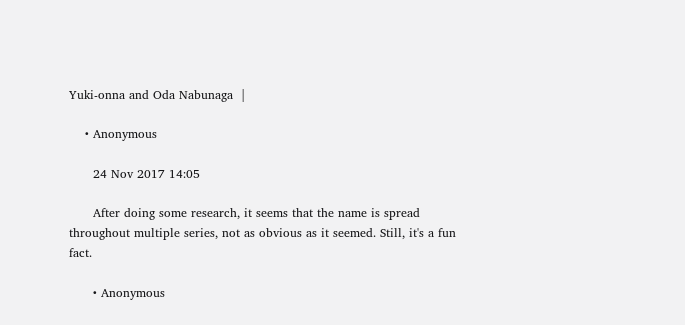Yuki-onna and Oda Nabunaga  |

    • Anonymous

      24 Nov 2017 14:05

      After doing some research, it seems that the name is spread throughout multiple series, not as obvious as it seemed. Still, it's a fun fact.

      • Anonymous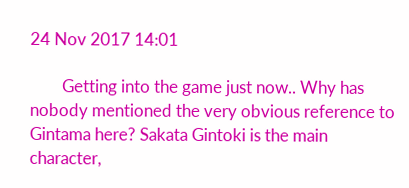24 Nov 2017 14:01

        Getting into the game just now.. Why has nobody mentioned the very obvious reference to Gintama here? Sakata Gintoki is the main character,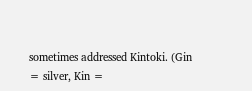sometimes addressed Kintoki. (Gin = silver, Kin =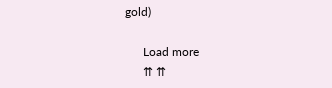gold)

      Load more
      ⇈ ⇈